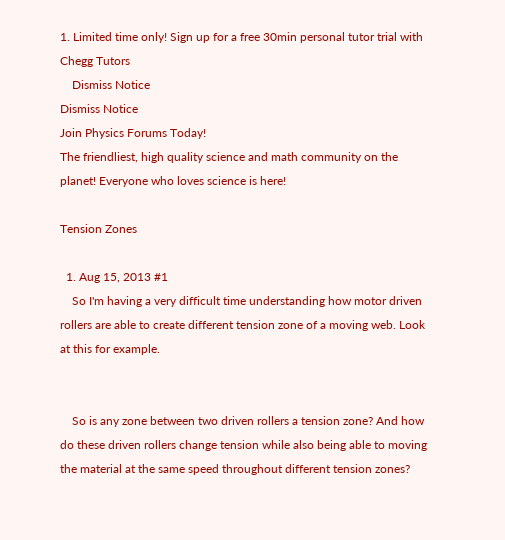1. Limited time only! Sign up for a free 30min personal tutor trial with Chegg Tutors
    Dismiss Notice
Dismiss Notice
Join Physics Forums Today!
The friendliest, high quality science and math community on the planet! Everyone who loves science is here!

Tension Zones

  1. Aug 15, 2013 #1
    So I'm having a very difficult time understanding how motor driven rollers are able to create different tension zone of a moving web. Look at this for example.


    So is any zone between two driven rollers a tension zone? And how do these driven rollers change tension while also being able to moving the material at the same speed throughout different tension zones?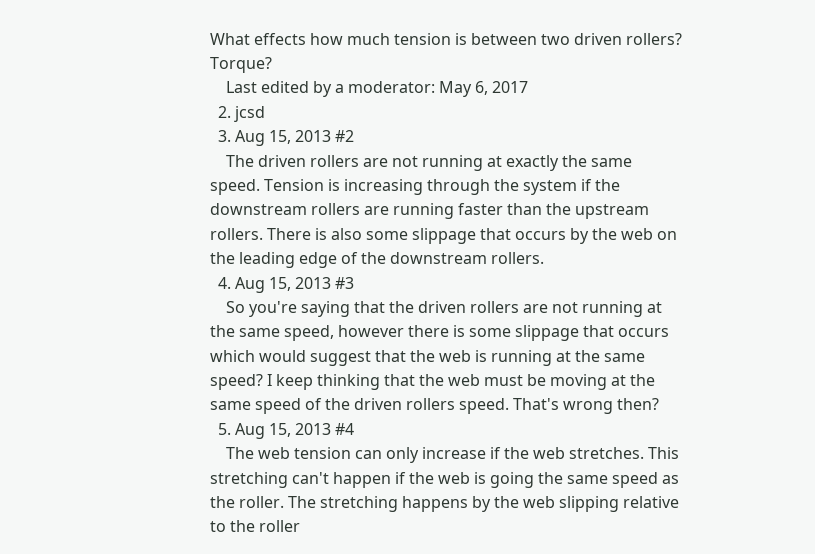What effects how much tension is between two driven rollers? Torque?
    Last edited by a moderator: May 6, 2017
  2. jcsd
  3. Aug 15, 2013 #2
    The driven rollers are not running at exactly the same speed. Tension is increasing through the system if the downstream rollers are running faster than the upstream rollers. There is also some slippage that occurs by the web on the leading edge of the downstream rollers.
  4. Aug 15, 2013 #3
    So you're saying that the driven rollers are not running at the same speed, however there is some slippage that occurs which would suggest that the web is running at the same speed? I keep thinking that the web must be moving at the same speed of the driven rollers speed. That's wrong then?
  5. Aug 15, 2013 #4
    The web tension can only increase if the web stretches. This stretching can't happen if the web is going the same speed as the roller. The stretching happens by the web slipping relative to the roller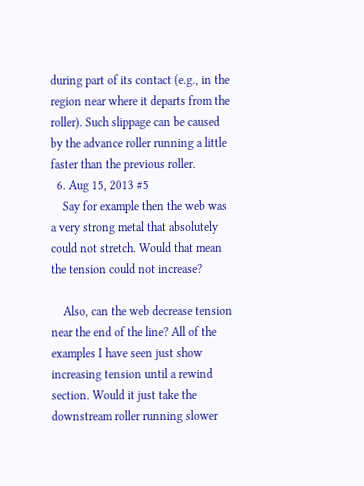during part of its contact (e.g., in the region near where it departs from the roller). Such slippage can be caused by the advance roller running a little faster than the previous roller.
  6. Aug 15, 2013 #5
    Say for example then the web was a very strong metal that absolutely could not stretch. Would that mean the tension could not increase?

    Also, can the web decrease tension near the end of the line? All of the examples I have seen just show increasing tension until a rewind section. Would it just take the downstream roller running slower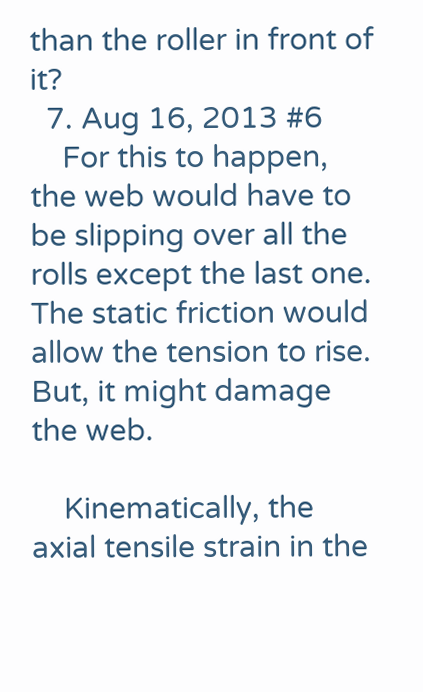than the roller in front of it?
  7. Aug 16, 2013 #6
    For this to happen, the web would have to be slipping over all the rolls except the last one. The static friction would allow the tension to rise. But, it might damage the web.

    Kinematically, the axial tensile strain in the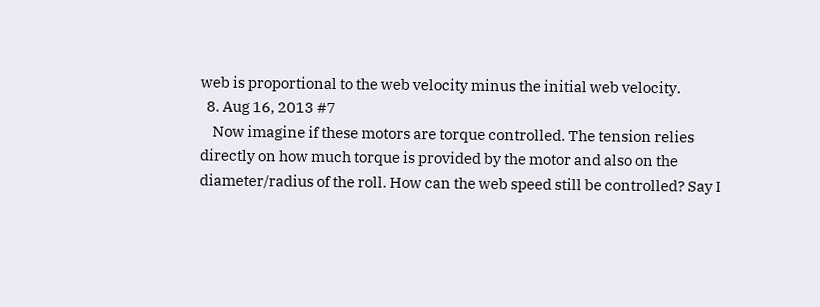web is proportional to the web velocity minus the initial web velocity.
  8. Aug 16, 2013 #7
    Now imagine if these motors are torque controlled. The tension relies directly on how much torque is provided by the motor and also on the diameter/radius of the roll. How can the web speed still be controlled? Say I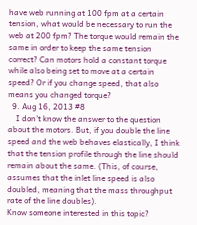have web running at 100 fpm at a certain tension, what would be necessary to run the web at 200 fpm? The torque would remain the same in order to keep the same tension correct? Can motors hold a constant torque while also being set to move at a certain speed? Or if you change speed, that also means you changed torque?
  9. Aug 16, 2013 #8
    I don't know the answer to the question about the motors. But, if you double the line speed and the web behaves elastically, I think that the tension profile through the line should remain about the same. (This, of course, assumes that the inlet line speed is also doubled, meaning that the mass throughput rate of the line doubles).
Know someone interested in this topic?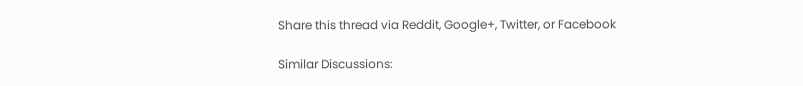Share this thread via Reddit, Google+, Twitter, or Facebook

Similar Discussions: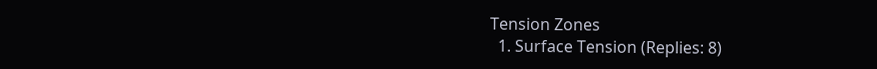Tension Zones
  1. Surface Tension (Replies: 8)